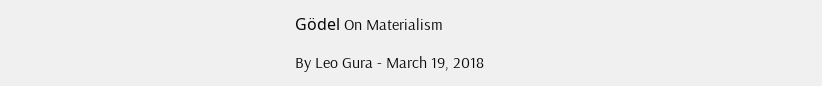Gödel On Materialism

By Leo Gura - March 19, 2018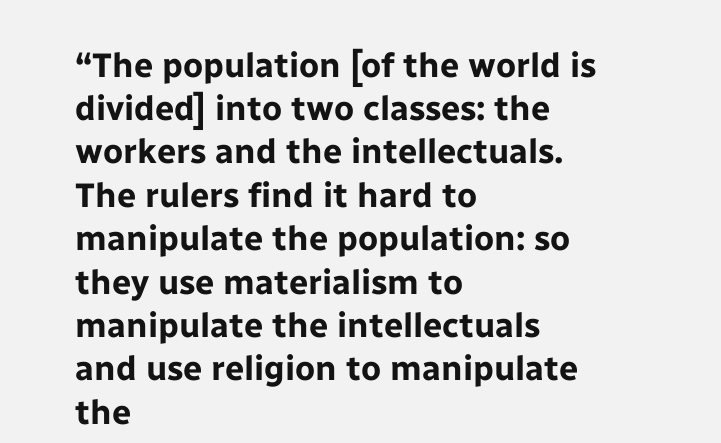“The population [of the world is divided] into two classes: the workers and the intellectuals. The rulers find it hard to manipulate the population: so they use materialism to manipulate the intellectuals and use religion to manipulate the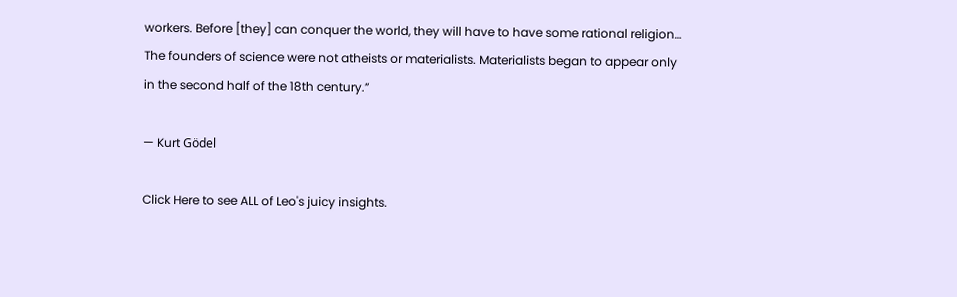workers. Before [they] can conquer the world, they will have to have some rational religion… The founders of science were not atheists or materialists. Materialists began to appear only in the second half of the 18th century.”

— Kurt Gödel

Click Here to see ALL of Leo's juicy insights.